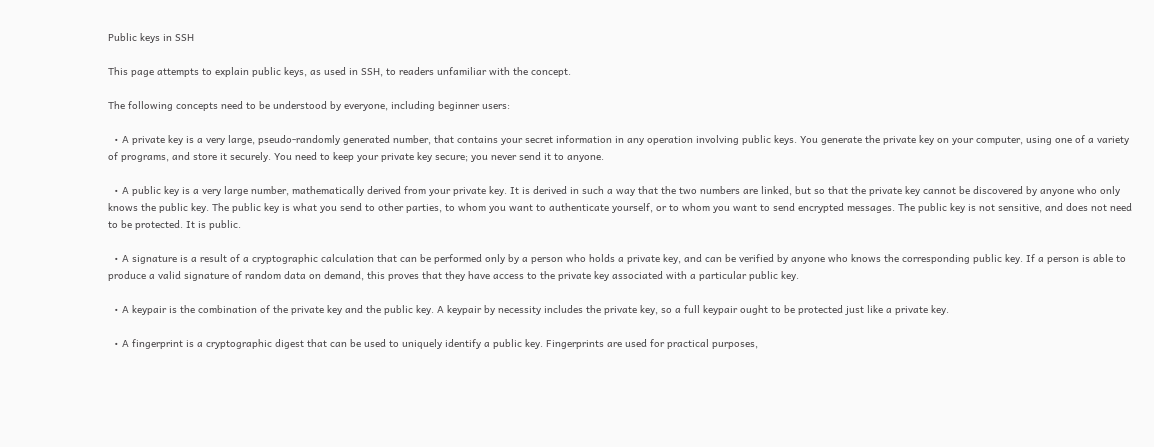Public keys in SSH

This page attempts to explain public keys, as used in SSH, to readers unfamiliar with the concept.

The following concepts need to be understood by everyone, including beginner users:

  • A private key is a very large, pseudo-randomly generated number, that contains your secret information in any operation involving public keys. You generate the private key on your computer, using one of a variety of programs, and store it securely. You need to keep your private key secure; you never send it to anyone.

  • A public key is a very large number, mathematically derived from your private key. It is derived in such a way that the two numbers are linked, but so that the private key cannot be discovered by anyone who only knows the public key. The public key is what you send to other parties, to whom you want to authenticate yourself, or to whom you want to send encrypted messages. The public key is not sensitive, and does not need to be protected. It is public.

  • A signature is a result of a cryptographic calculation that can be performed only by a person who holds a private key, and can be verified by anyone who knows the corresponding public key. If a person is able to produce a valid signature of random data on demand, this proves that they have access to the private key associated with a particular public key.

  • A keypair is the combination of the private key and the public key. A keypair by necessity includes the private key, so a full keypair ought to be protected just like a private key.

  • A fingerprint is a cryptographic digest that can be used to uniquely identify a public key. Fingerprints are used for practical purposes,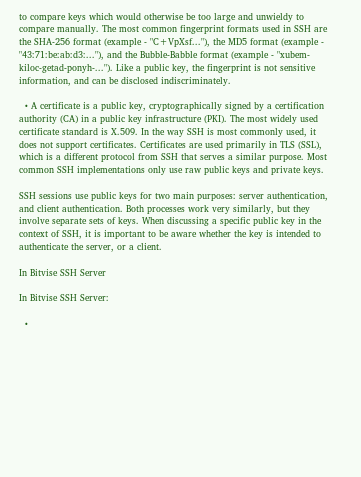to compare keys which would otherwise be too large and unwieldy to compare manually. The most common fingerprint formats used in SSH are the SHA-256 format (example - "C+VpXsf..."), the MD5 format (example - "43:71:be:ab:d3:..."), and the Bubble-Babble format (example - "xubem-kiloc-getad-ponyh-..."). Like a public key, the fingerprint is not sensitive information, and can be disclosed indiscriminately.

  • A certificate is a public key, cryptographically signed by a certification authority (CA) in a public key infrastructure (PKI). The most widely used certificate standard is X.509. In the way SSH is most commonly used, it does not support certificates. Certificates are used primarily in TLS (SSL), which is a different protocol from SSH that serves a similar purpose. Most common SSH implementations only use raw public keys and private keys.

SSH sessions use public keys for two main purposes: server authentication, and client authentication. Both processes work very similarly, but they involve separate sets of keys. When discussing a specific public key in the context of SSH, it is important to be aware whether the key is intended to authenticate the server, or a client.

In Bitvise SSH Server

In Bitvise SSH Server:

  •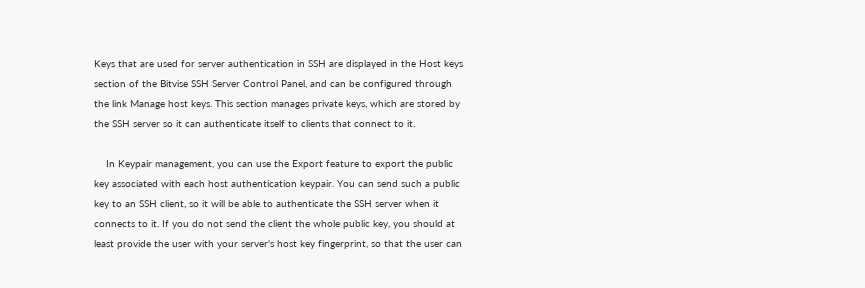Keys that are used for server authentication in SSH are displayed in the Host keys section of the Bitvise SSH Server Control Panel, and can be configured through the link Manage host keys. This section manages private keys, which are stored by the SSH server so it can authenticate itself to clients that connect to it.

    In Keypair management, you can use the Export feature to export the public key associated with each host authentication keypair. You can send such a public key to an SSH client, so it will be able to authenticate the SSH server when it connects to it. If you do not send the client the whole public key, you should at least provide the user with your server's host key fingerprint, so that the user can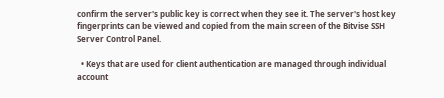confirm the server's public key is correct when they see it. The server's host key fingerprints can be viewed and copied from the main screen of the Bitvise SSH Server Control Panel.

  • Keys that are used for client authentication are managed through individual account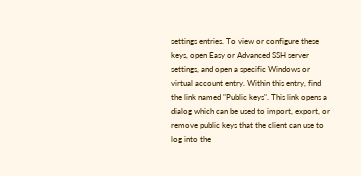settings entries. To view or configure these keys, open Easy or Advanced SSH server settings, and open a specific Windows or virtual account entry. Within this entry, find the link named "Public keys". This link opens a dialog which can be used to import, export, or remove public keys that the client can use to log into the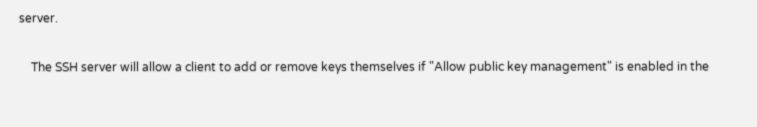server.

    The SSH server will allow a client to add or remove keys themselves if "Allow public key management" is enabled in the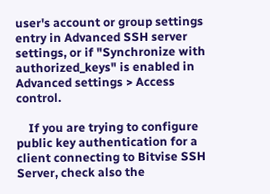user's account or group settings entry in Advanced SSH server settings, or if "Synchronize with authorized_keys" is enabled in Advanced settings > Access control.

    If you are trying to configure public key authentication for a client connecting to Bitvise SSH Server, check also the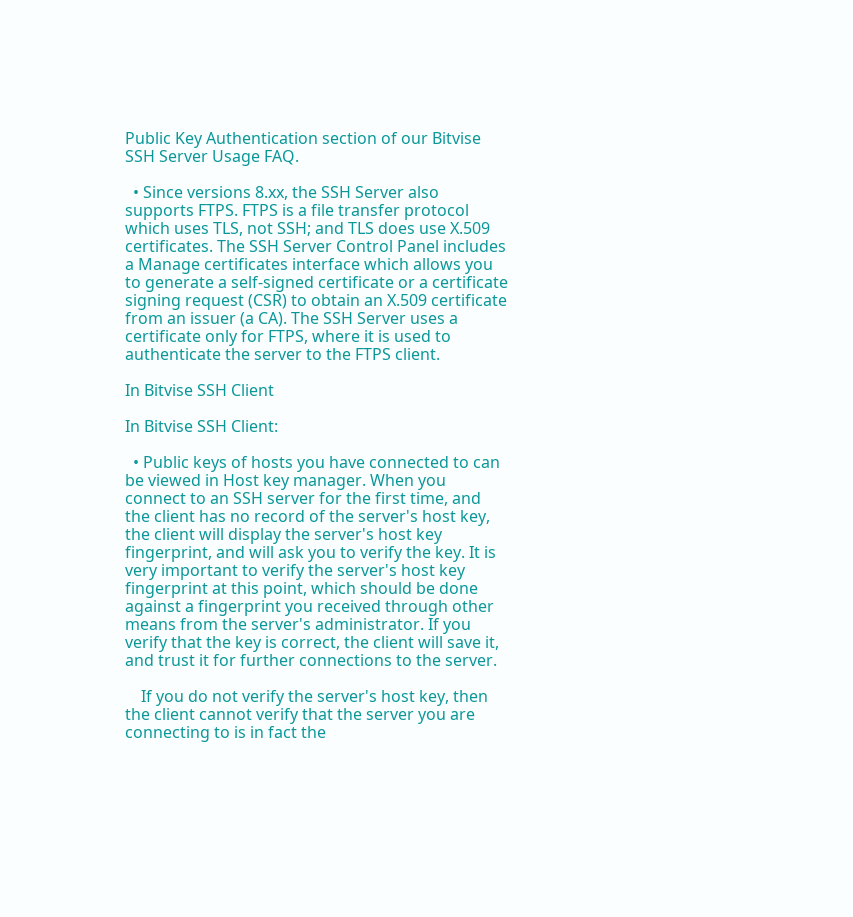Public Key Authentication section of our Bitvise SSH Server Usage FAQ.

  • Since versions 8.xx, the SSH Server also supports FTPS. FTPS is a file transfer protocol which uses TLS, not SSH; and TLS does use X.509 certificates. The SSH Server Control Panel includes a Manage certificates interface which allows you to generate a self-signed certificate or a certificate signing request (CSR) to obtain an X.509 certificate from an issuer (a CA). The SSH Server uses a certificate only for FTPS, where it is used to authenticate the server to the FTPS client.

In Bitvise SSH Client

In Bitvise SSH Client:

  • Public keys of hosts you have connected to can be viewed in Host key manager. When you connect to an SSH server for the first time, and the client has no record of the server's host key, the client will display the server's host key fingerprint, and will ask you to verify the key. It is very important to verify the server's host key fingerprint at this point, which should be done against a fingerprint you received through other means from the server's administrator. If you verify that the key is correct, the client will save it, and trust it for further connections to the server.

    If you do not verify the server's host key, then the client cannot verify that the server you are connecting to is in fact the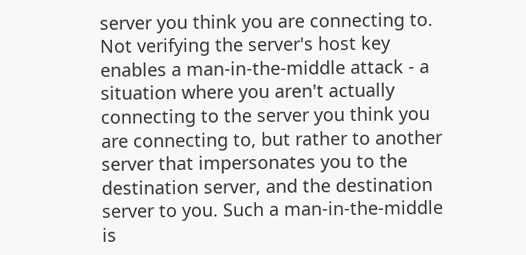server you think you are connecting to. Not verifying the server's host key enables a man-in-the-middle attack - a situation where you aren't actually connecting to the server you think you are connecting to, but rather to another server that impersonates you to the destination server, and the destination server to you. Such a man-in-the-middle is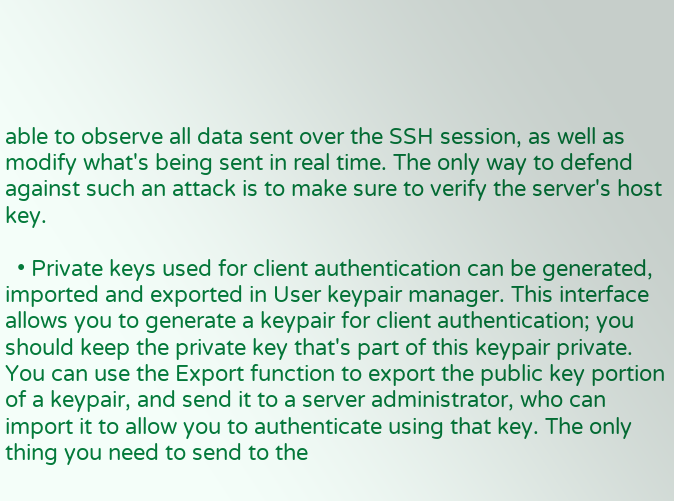able to observe all data sent over the SSH session, as well as modify what's being sent in real time. The only way to defend against such an attack is to make sure to verify the server's host key.

  • Private keys used for client authentication can be generated, imported and exported in User keypair manager. This interface allows you to generate a keypair for client authentication; you should keep the private key that's part of this keypair private. You can use the Export function to export the public key portion of a keypair, and send it to a server administrator, who can import it to allow you to authenticate using that key. The only thing you need to send to the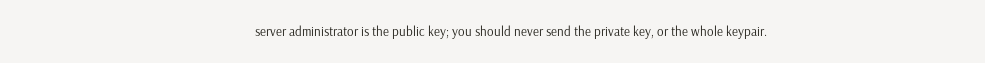server administrator is the public key; you should never send the private key, or the whole keypair.